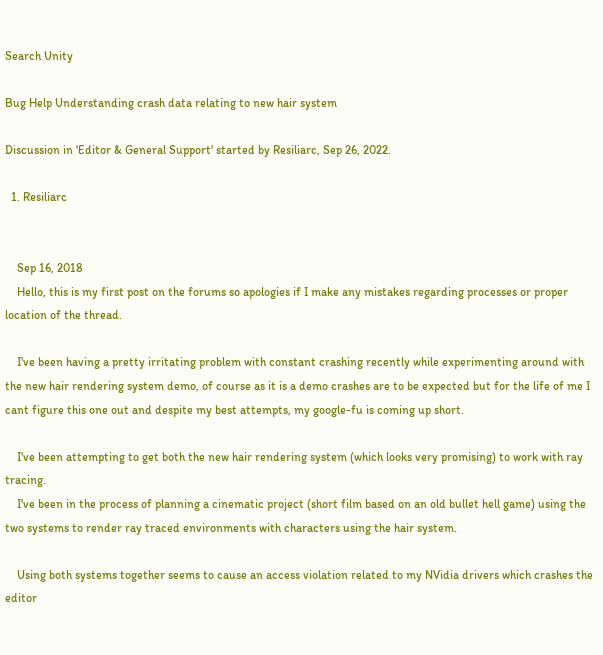Search Unity

Bug Help Understanding crash data relating to new hair system

Discussion in 'Editor & General Support' started by Resiliarc, Sep 26, 2022.

  1. Resiliarc


    Sep 16, 2018
    Hello, this is my first post on the forums so apologies if I make any mistakes regarding processes or proper location of the thread.

    I've been having a pretty irritating problem with constant crashing recently while experimenting around with the new hair rendering system demo, of course as it is a demo crashes are to be expected but for the life of me I cant figure this one out and despite my best attempts, my google-fu is coming up short.

    I've been attempting to get both the new hair rendering system (which looks very promising) to work with ray tracing.
    I've been in the process of planning a cinematic project (short film based on an old bullet hell game) using the two systems to render ray traced environments with characters using the hair system.

    Using both systems together seems to cause an access violation related to my NVidia drivers which crashes the editor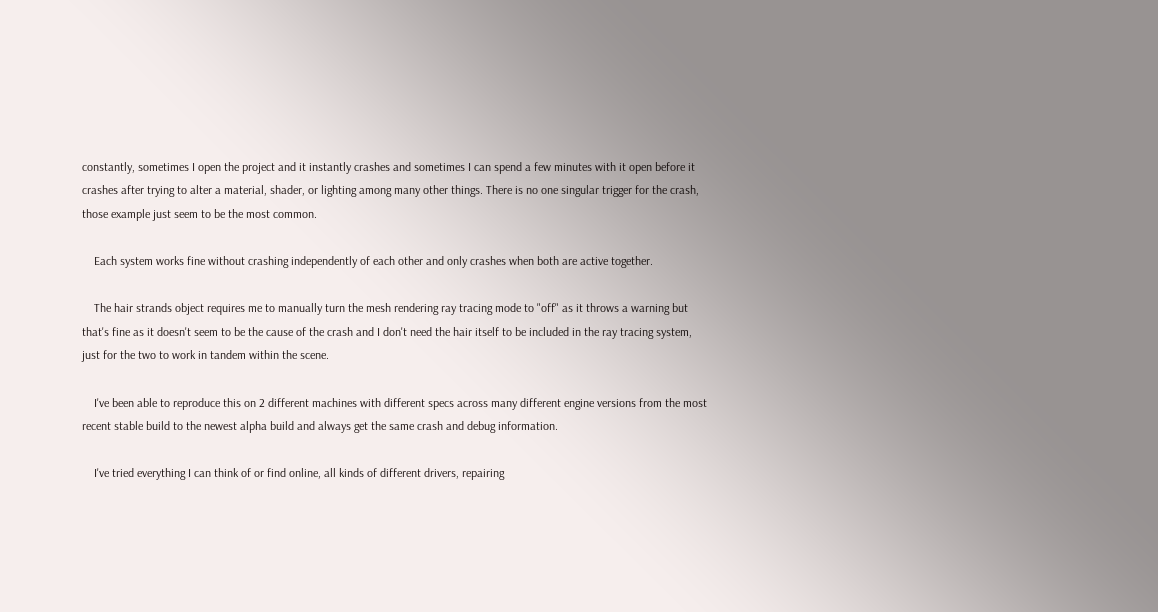constantly, sometimes I open the project and it instantly crashes and sometimes I can spend a few minutes with it open before it crashes after trying to alter a material, shader, or lighting among many other things. There is no one singular trigger for the crash, those example just seem to be the most common.

    Each system works fine without crashing independently of each other and only crashes when both are active together.

    The hair strands object requires me to manually turn the mesh rendering ray tracing mode to "off" as it throws a warning but that's fine as it doesn't seem to be the cause of the crash and I don't need the hair itself to be included in the ray tracing system, just for the two to work in tandem within the scene.

    I've been able to reproduce this on 2 different machines with different specs across many different engine versions from the most recent stable build to the newest alpha build and always get the same crash and debug information.

    I've tried everything I can think of or find online, all kinds of different drivers, repairing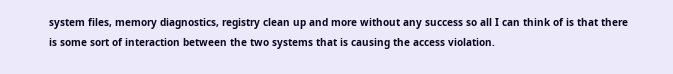system files, memory diagnostics, registry clean up and more without any success so all I can think of is that there is some sort of interaction between the two systems that is causing the access violation.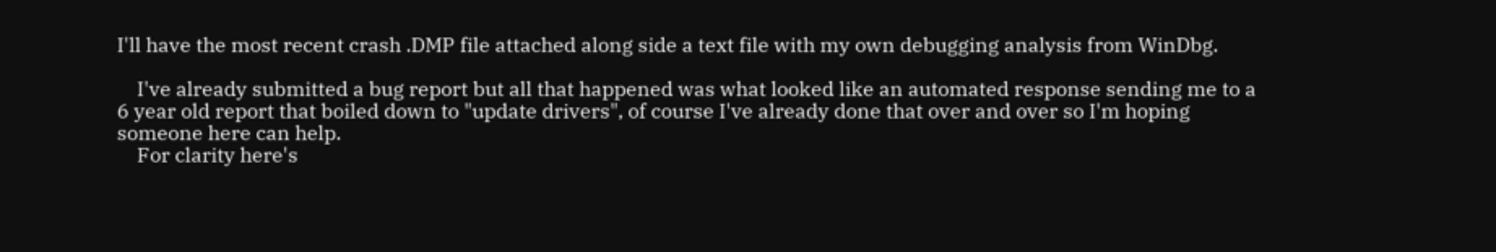I'll have the most recent crash .DMP file attached along side a text file with my own debugging analysis from WinDbg.

    I've already submitted a bug report but all that happened was what looked like an automated response sending me to a 6 year old report that boiled down to "update drivers", of course I've already done that over and over so I'm hoping someone here can help.
    For clarity here's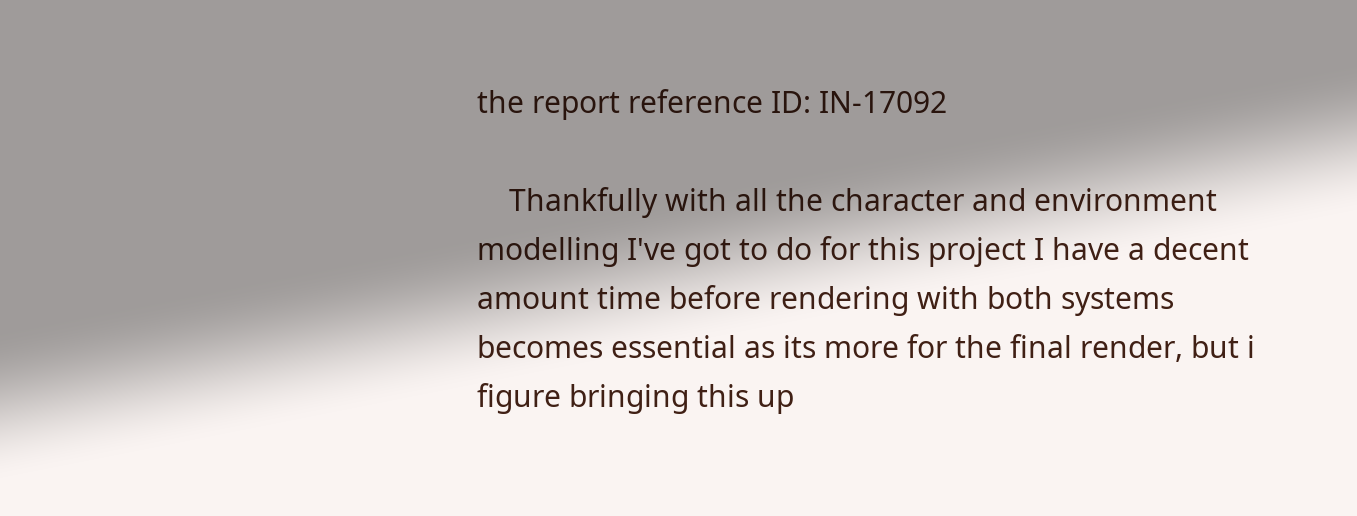the report reference ID: IN-17092

    Thankfully with all the character and environment modelling I've got to do for this project I have a decent amount time before rendering with both systems becomes essential as its more for the final render, but i figure bringing this up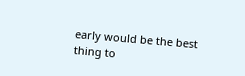early would be the best thing to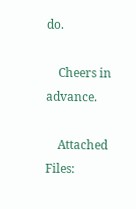do.

    Cheers in advance.

    Attached Files: